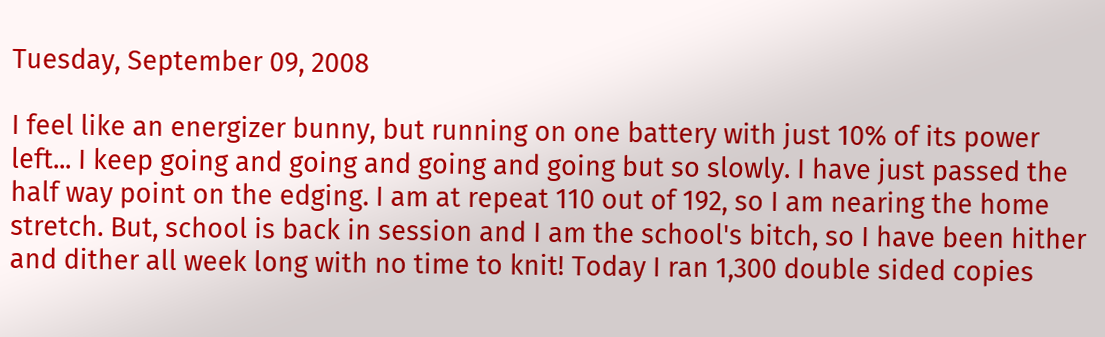Tuesday, September 09, 2008

I feel like an energizer bunny, but running on one battery with just 10% of its power left... I keep going and going and going and going but so slowly. I have just passed the half way point on the edging. I am at repeat 110 out of 192, so I am nearing the home stretch. But, school is back in session and I am the school's bitch, so I have been hither and dither all week long with no time to knit! Today I ran 1,300 double sided copies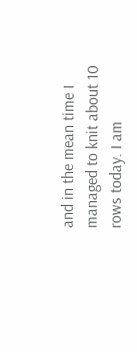and in the mean time I managed to knit about 10 rows today. I am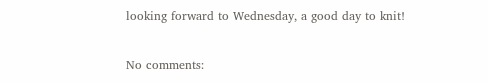looking forward to Wednesday, a good day to knit!

No comments: